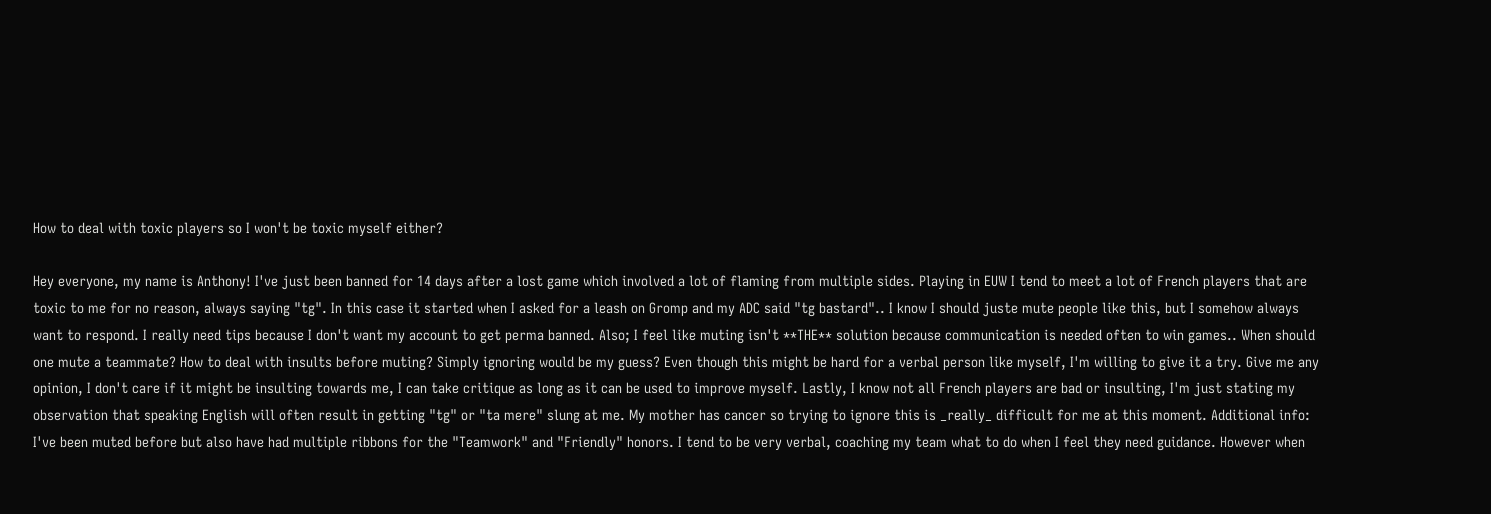How to deal with toxic players so I won't be toxic myself either?

Hey everyone, my name is Anthony! I've just been banned for 14 days after a lost game which involved a lot of flaming from multiple sides. Playing in EUW I tend to meet a lot of French players that are toxic to me for no reason, always saying "tg". In this case it started when I asked for a leash on Gromp and my ADC said "tg bastard".. I know I should juste mute people like this, but I somehow always want to respond. I really need tips because I don't want my account to get perma banned. Also; I feel like muting isn't **THE** solution because communication is needed often to win games.. When should one mute a teammate? How to deal with insults before muting? Simply ignoring would be my guess? Even though this might be hard for a verbal person like myself, I'm willing to give it a try. Give me any opinion, I don't care if it might be insulting towards me, I can take critique as long as it can be used to improve myself. Lastly, I know not all French players are bad or insulting, I'm just stating my observation that speaking English will often result in getting "tg" or "ta mere" slung at me. My mother has cancer so trying to ignore this is _really_ difficult for me at this moment. Additional info: I've been muted before but also have had multiple ribbons for the "Teamwork" and "Friendly" honors. I tend to be very verbal, coaching my team what to do when I feel they need guidance. However when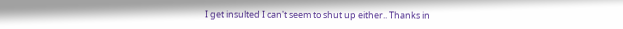I get insulted I can't seem to shut up either.. Thanks in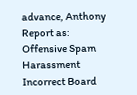advance, Anthony
Report as:
Offensive Spam Harassment Incorrect Board